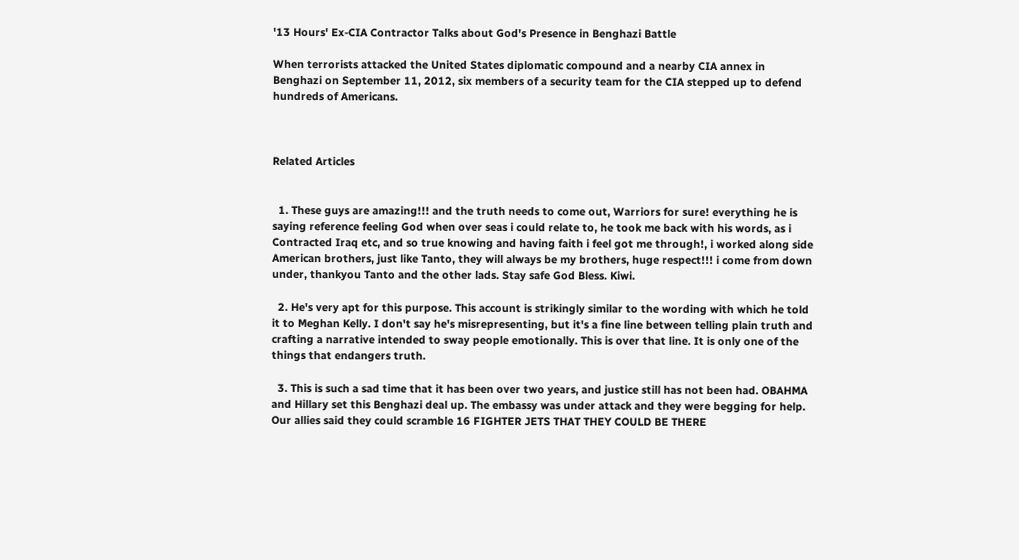'13 Hours' Ex-CIA Contractor Talks about God's Presence in Benghazi Battle

When terrorists attacked the United States diplomatic compound and a nearby CIA annex in Benghazi on September 11, 2012, six members of a security team for the CIA stepped up to defend hundreds of Americans.



Related Articles


  1. These guys are amazing!!! and the truth needs to come out, Warriors for sure! everything he is saying reference feeling God when over seas i could relate to, he took me back with his words, as i Contracted Iraq etc, and so true knowing and having faith i feel got me through!, i worked along side American brothers, just like Tanto, they will always be my brothers, huge respect!!! i come from down under, thankyou Tanto and the other lads. Stay safe God Bless. Kiwi.

  2. He's very apt for this purpose. This account is strikingly similar to the wording with which he told it to Meghan Kelly. I don't say he's misrepresenting, but it's a fine line between telling plain truth and crafting a narrative intended to sway people emotionally. This is over that line. It is only one of the things that endangers truth.

  3. This is such a sad time that it has been over two years, and justice still has not been had. OBAHMA and Hillary set this Benghazi deal up. The embassy was under attack and they were begging for help. Our allies said they could scramble 16 FIGHTER JETS THAT THEY COULD BE THERE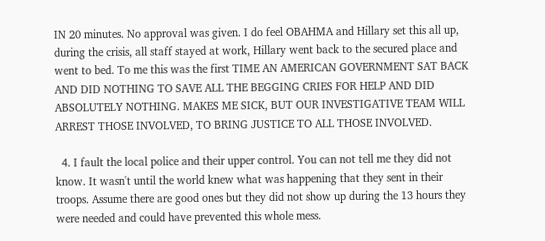IN 20 minutes. No approval was given. I do feel OBAHMA and Hillary set this all up, during the crisis, all staff stayed at work, Hillary went back to the secured place and went to bed. To me this was the first TIME AN AMERICAN GOVERNMENT SAT BACK AND DID NOTHING TO SAVE ALL THE BEGGING CRIES FOR HELP AND DID ABSOLUTELY NOTHING. MAKES ME SICK, BUT OUR INVESTIGATIVE TEAM WILL ARREST THOSE INVOLVED, TO BRING JUSTICE TO ALL THOSE INVOLVED.

  4. I fault the local police and their upper control. You can not tell me they did not know. It wasn't until the world knew what was happening that they sent in their troops. Assume there are good ones but they did not show up during the 13 hours they were needed and could have prevented this whole mess.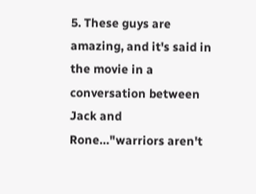5. These guys are amazing, and it's said in the movie in a conversation between Jack and Rone…"warriors aren't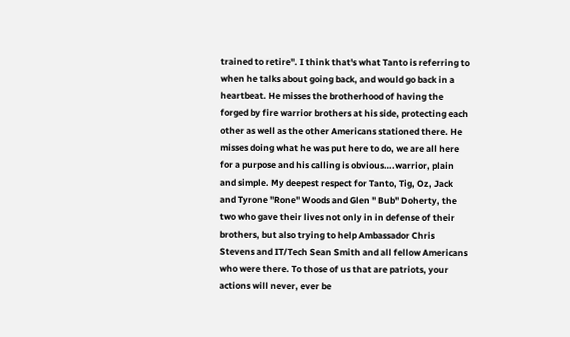trained to retire". I think that's what Tanto is referring to when he talks about going back, and would go back in a heartbeat. He misses the brotherhood of having the forged by fire warrior brothers at his side, protecting each other as well as the other Americans stationed there. He misses doing what he was put here to do, we are all here for a purpose and his calling is obvious….warrior, plain and simple. My deepest respect for Tanto, Tig, Oz, Jack and Tyrone "Rone" Woods and Glen " Bub" Doherty, the two who gave their lives not only in in defense of their brothers, but also trying to help Ambassador Chris Stevens and IT/Tech Sean Smith and all fellow Americans who were there. To those of us that are patriots, your actions will never, ever be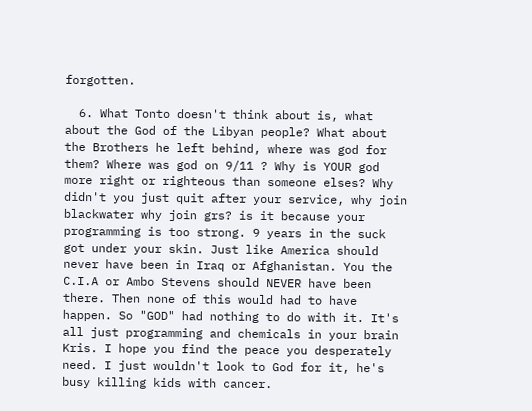forgotten.

  6. What Tonto doesn't think about is, what about the God of the Libyan people? What about the Brothers he left behind, where was god for them? Where was god on 9/11 ? Why is YOUR god more right or righteous than someone elses? Why didn't you just quit after your service, why join blackwater why join grs? is it because your programming is too strong. 9 years in the suck got under your skin. Just like America should never have been in Iraq or Afghanistan. You the C.I.A or Ambo Stevens should NEVER have been there. Then none of this would had to have happen. So "GOD" had nothing to do with it. It's all just programming and chemicals in your brain Kris. I hope you find the peace you desperately need. I just wouldn't look to God for it, he's busy killing kids with cancer.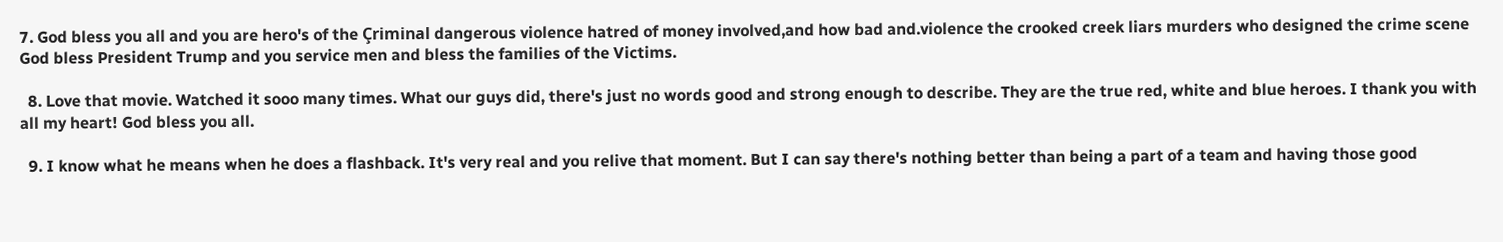7. God bless you all and you are hero's of the Çriminal dangerous violence hatred of money involved,and how bad and.violence the crooked creek liars murders who designed the crime scene God bless President Trump and you service men and bless the families of the Victims.

  8. Love that movie. Watched it sooo many times. What our guys did, there's just no words good and strong enough to describe. They are the true red, white and blue heroes. I thank you with all my heart! God bless you all.

  9. I know what he means when he does a flashback. It's very real and you relive that moment. But I can say there's nothing better than being a part of a team and having those good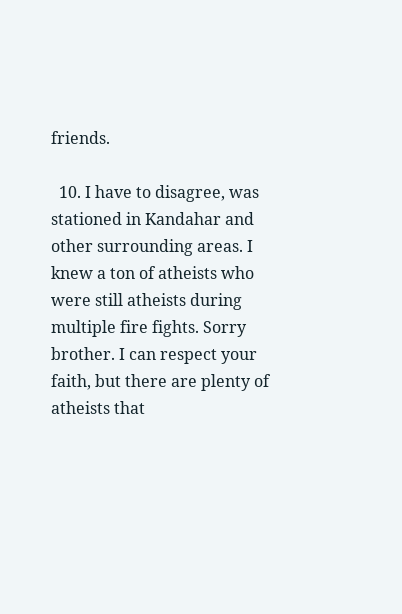friends.

  10. I have to disagree, was stationed in Kandahar and other surrounding areas. I knew a ton of atheists who were still atheists during multiple fire fights. Sorry brother. I can respect your faith, but there are plenty of atheists that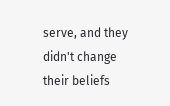serve, and they didn't change their beliefs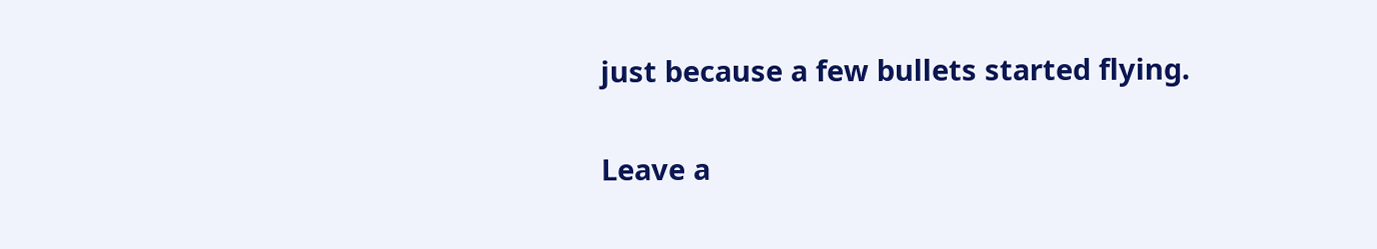just because a few bullets started flying.

Leave a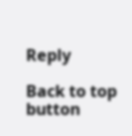Reply

Back to top button